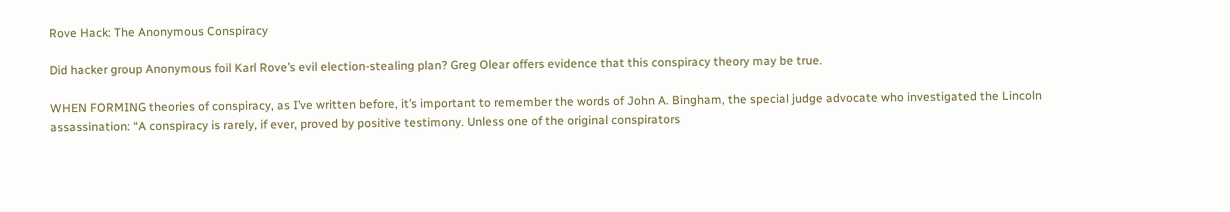Rove Hack: The Anonymous Conspiracy

Did hacker group Anonymous foil Karl Rove’s evil election-stealing plan? Greg Olear offers evidence that this conspiracy theory may be true.

WHEN FORMING theories of conspiracy, as I’ve written before, it’s important to remember the words of John A. Bingham, the special judge advocate who investigated the Lincoln assassination: “A conspiracy is rarely, if ever, proved by positive testimony. Unless one of the original conspirators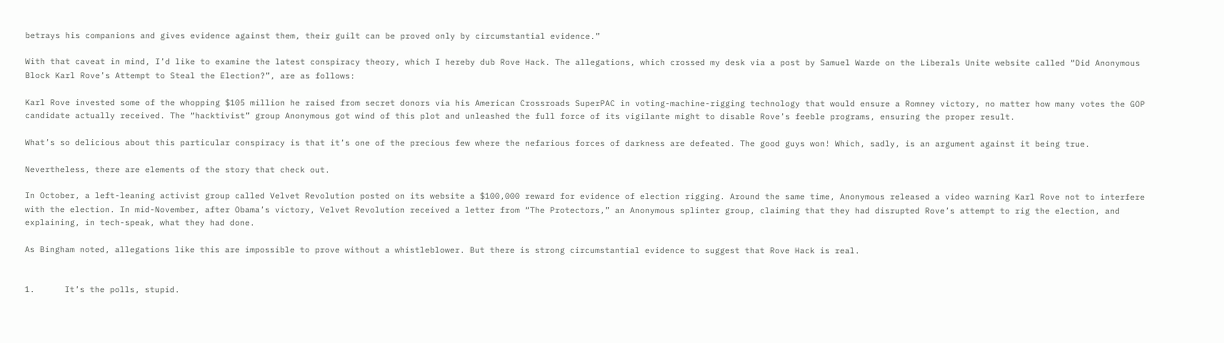betrays his companions and gives evidence against them, their guilt can be proved only by circumstantial evidence.”

With that caveat in mind, I’d like to examine the latest conspiracy theory, which I hereby dub Rove Hack. The allegations, which crossed my desk via a post by Samuel Warde on the Liberals Unite website called “Did Anonymous Block Karl Rove’s Attempt to Steal the Election?”, are as follows:

Karl Rove invested some of the whopping $105 million he raised from secret donors via his American Crossroads SuperPAC in voting-machine-rigging technology that would ensure a Romney victory, no matter how many votes the GOP candidate actually received. The “hacktivist” group Anonymous got wind of this plot and unleashed the full force of its vigilante might to disable Rove’s feeble programs, ensuring the proper result.

What’s so delicious about this particular conspiracy is that it’s one of the precious few where the nefarious forces of darkness are defeated. The good guys won! Which, sadly, is an argument against it being true.

Nevertheless, there are elements of the story that check out.

In October, a left-leaning activist group called Velvet Revolution posted on its website a $100,000 reward for evidence of election rigging. Around the same time, Anonymous released a video warning Karl Rove not to interfere with the election. In mid-November, after Obama’s victory, Velvet Revolution received a letter from “The Protectors,” an Anonymous splinter group, claiming that they had disrupted Rove’s attempt to rig the election, and explaining, in tech-speak, what they had done.

As Bingham noted, allegations like this are impossible to prove without a whistleblower. But there is strong circumstantial evidence to suggest that Rove Hack is real.


1.      It’s the polls, stupid.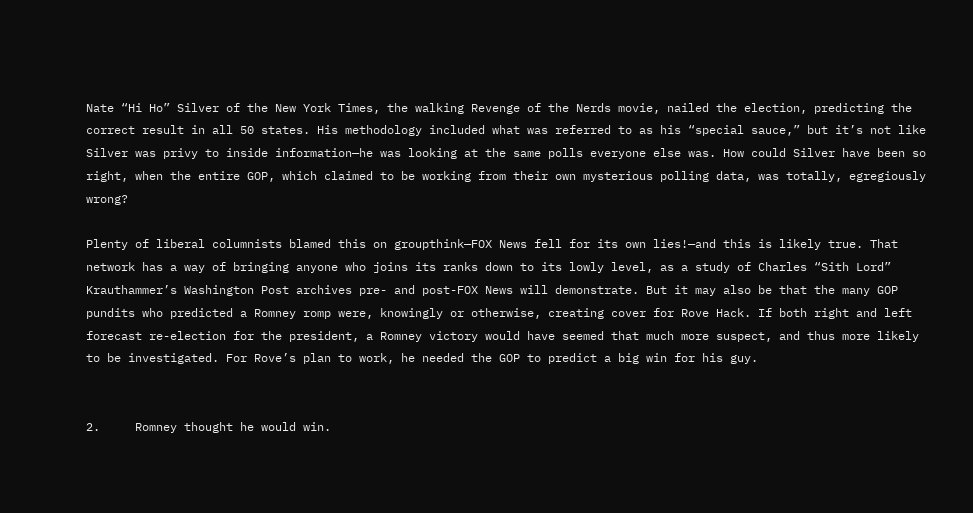Nate “Hi Ho” Silver of the New York Times, the walking Revenge of the Nerds movie, nailed the election, predicting the correct result in all 50 states. His methodology included what was referred to as his “special sauce,” but it’s not like Silver was privy to inside information—he was looking at the same polls everyone else was. How could Silver have been so right, when the entire GOP, which claimed to be working from their own mysterious polling data, was totally, egregiously wrong?

Plenty of liberal columnists blamed this on groupthink—FOX News fell for its own lies!—and this is likely true. That network has a way of bringing anyone who joins its ranks down to its lowly level, as a study of Charles “Sith Lord” Krauthammer’s Washington Post archives pre- and post-FOX News will demonstrate. But it may also be that the many GOP pundits who predicted a Romney romp were, knowingly or otherwise, creating cover for Rove Hack. If both right and left forecast re-election for the president, a Romney victory would have seemed that much more suspect, and thus more likely to be investigated. For Rove’s plan to work, he needed the GOP to predict a big win for his guy.


2.     Romney thought he would win.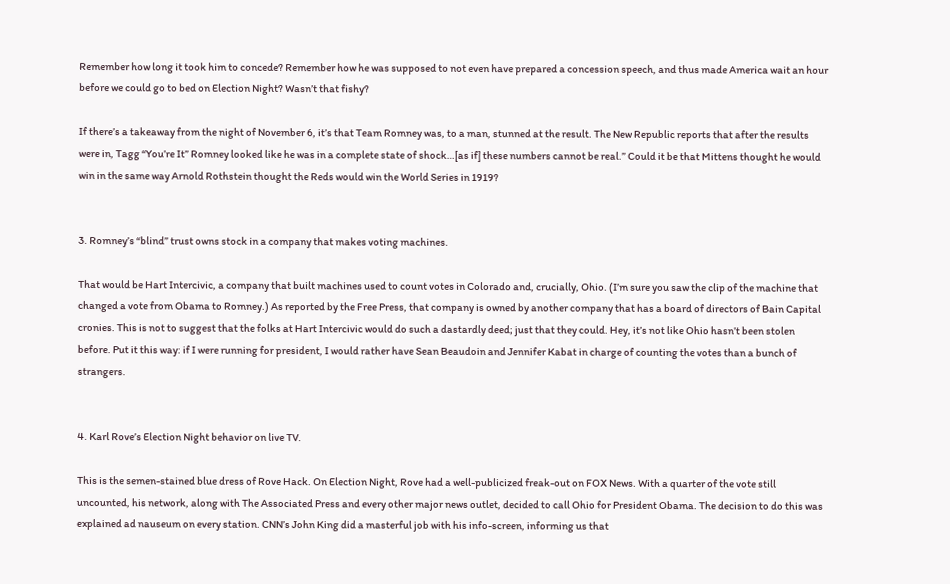Remember how long it took him to concede? Remember how he was supposed to not even have prepared a concession speech, and thus made America wait an hour before we could go to bed on Election Night? Wasn’t that fishy?

If there’s a takeaway from the night of November 6, it’s that Team Romney was, to a man, stunned at the result. The New Republic reports that after the results were in, Tagg “You’re It” Romney looked like he was in a complete state of shock…[as if] these numbers cannot be real.” Could it be that Mittens thought he would win in the same way Arnold Rothstein thought the Reds would win the World Series in 1919?


3. Romney’s “blind” trust owns stock in a company that makes voting machines.

That would be Hart Intercivic, a company that built machines used to count votes in Colorado and, crucially, Ohio. (I’m sure you saw the clip of the machine that changed a vote from Obama to Romney.) As reported by the Free Press, that company is owned by another company that has a board of directors of Bain Capital cronies. This is not to suggest that the folks at Hart Intercivic would do such a dastardly deed; just that they could. Hey, it’s not like Ohio hasn’t been stolen before. Put it this way: if I were running for president, I would rather have Sean Beaudoin and Jennifer Kabat in charge of counting the votes than a bunch of strangers.


4. Karl Rove’s Election Night behavior on live TV.

This is the semen-stained blue dress of Rove Hack. On Election Night, Rove had a well-publicized freak-out on FOX News. With a quarter of the vote still uncounted, his network, along with The Associated Press and every other major news outlet, decided to call Ohio for President Obama. The decision to do this was explained ad nauseum on every station. CNN’s John King did a masterful job with his info-screen, informing us that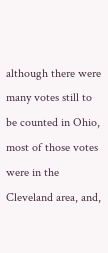although there were many votes still to be counted in Ohio, most of those votes were in the Cleveland area, and,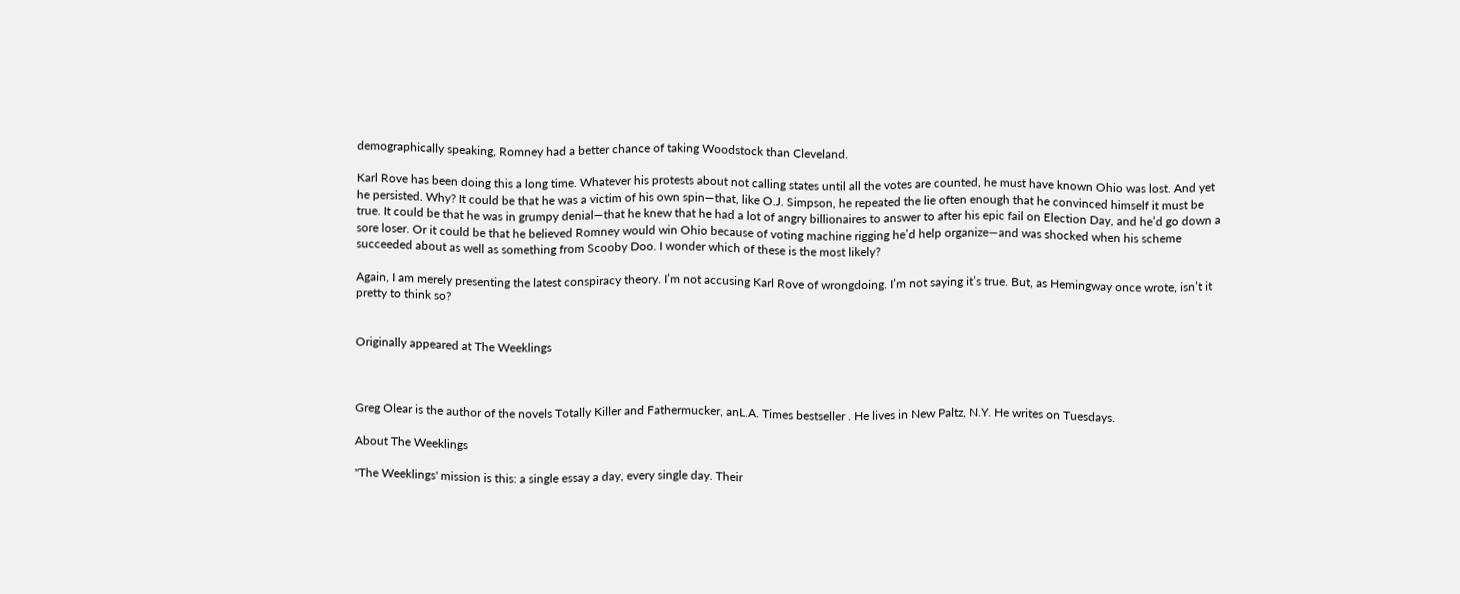demographically speaking, Romney had a better chance of taking Woodstock than Cleveland.

Karl Rove has been doing this a long time. Whatever his protests about not calling states until all the votes are counted, he must have known Ohio was lost. And yet he persisted. Why? It could be that he was a victim of his own spin—that, like O.J. Simpson, he repeated the lie often enough that he convinced himself it must be true. It could be that he was in grumpy denial—that he knew that he had a lot of angry billionaires to answer to after his epic fail on Election Day, and he’d go down a sore loser. Or it could be that he believed Romney would win Ohio because of voting machine rigging he’d help organize—and was shocked when his scheme succeeded about as well as something from Scooby Doo. I wonder which of these is the most likely?

Again, I am merely presenting the latest conspiracy theory. I’m not accusing Karl Rove of wrongdoing. I’m not saying it’s true. But, as Hemingway once wrote, isn’t it pretty to think so?


Originally appeared at The Weeklings



Greg Olear is the author of the novels Totally Killer and Fathermucker, anL.A. Times bestseller . He lives in New Paltz, N.Y. He writes on Tuesdays.

About The Weeklings

"The Weeklings' mission is this: a single essay a day, every single day. Their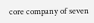core company of seven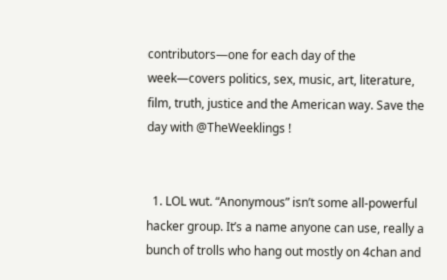contributors—one for each day of the week—covers politics, sex, music, art, literature, film, truth, justice and the American way. Save the day with @TheWeeklings !


  1. LOL wut. “Anonymous” isn’t some all-powerful hacker group. It’s a name anyone can use, really a bunch of trolls who hang out mostly on 4chan and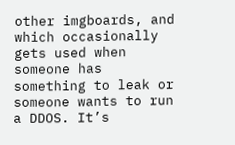other imgboards, and which occasionally gets used when someone has something to leak or someone wants to run a DDOS. It’s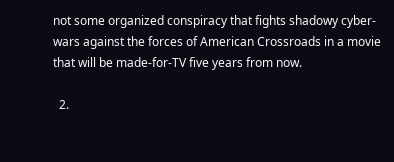not some organized conspiracy that fights shadowy cyber-wars against the forces of American Crossroads in a movie that will be made-for-TV five years from now.

  2.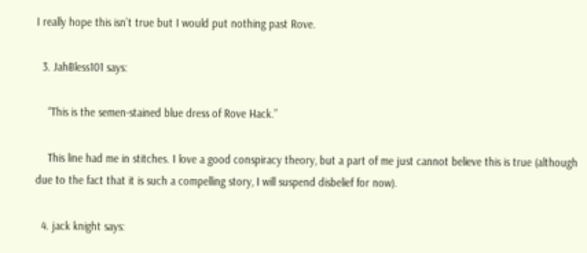I really hope this isn’t true but I would put nothing past Rove.

  3. JahBless101 says:

    “This is the semen-stained blue dress of Rove Hack.”

    This line had me in stitches. I love a good conspiracy theory, but a part of me just cannot believe this is true (although due to the fact that it is such a compelling story, I will suspend disbelief for now).

  4. jack knight says: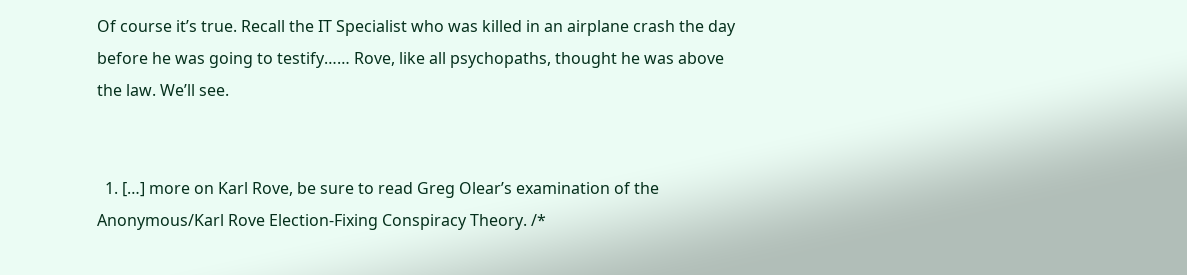Of course it’s true. Recall the IT Specialist who was killed in an airplane crash the day before he was going to testify…… Rove, like all psychopaths, thought he was above the law. We’ll see.


  1. […] more on Karl Rove, be sure to read Greg Olear’s examination of the Anonymous/Karl Rove Election-Fixing Conspiracy Theory. /*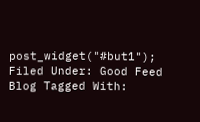post_widget("#but1"); Filed Under: Good Feed Blog Tagged With: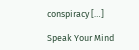conspiracy […]

Speak Your Mind